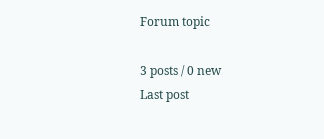Forum topic

3 posts / 0 new
Last post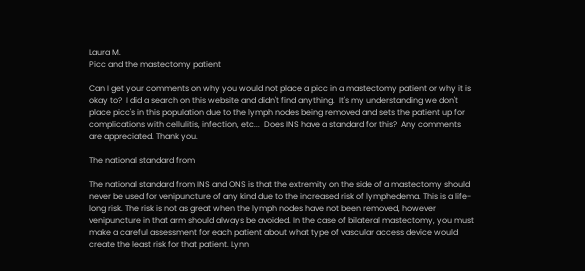Laura M.
Picc and the mastectomy patient

Can I get your comments on why you would not place a picc in a mastectomy patient or why it is okay to?  I did a search on this website and didn't find anything.  It's my understanding we don't place picc's in this population due to the lymph nodes being removed and sets the patient up for complications with cellulitis, infection, etc...  Does INS have a standard for this?  Any comments are appreciated. Thank you.

The national standard from

The national standard from INS and ONS is that the extremity on the side of a mastectomy should never be used for venipuncture of any kind due to the increased risk of lymphedema. This is a life-long risk. The risk is not as great when the lymph nodes have not been removed, however venipuncture in that arm should always be avoided. In the case of bilateral mastectomy, you must make a careful assessment for each patient about what type of vascular access device would create the least risk for that patient. Lynn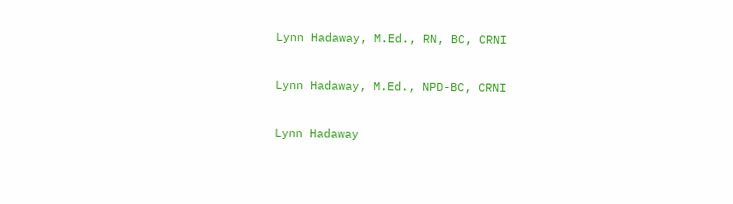Lynn Hadaway, M.Ed., RN, BC, CRNI

Lynn Hadaway, M.Ed., NPD-BC, CRNI

Lynn Hadaway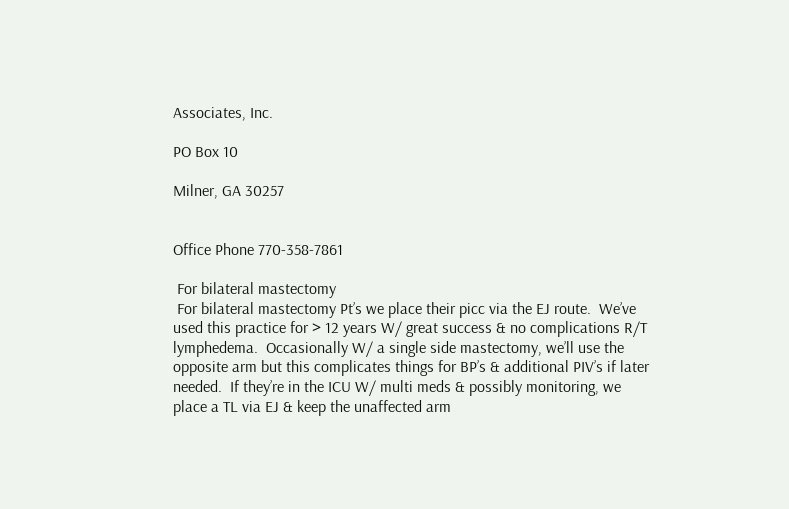Associates, Inc.

PO Box 10

Milner, GA 30257


Office Phone 770-358-7861

 For bilateral mastectomy
 For bilateral mastectomy Pt’s we place their picc via the EJ route.  We’ve used this practice for > 12 years W/ great success & no complications R/T lymphedema.  Occasionally W/ a single side mastectomy, we’ll use the opposite arm but this complicates things for BP’s & additional PIV’s if later needed.  If they’re in the ICU W/ multi meds & possibly monitoring, we place a TL via EJ & keep the unaffected arm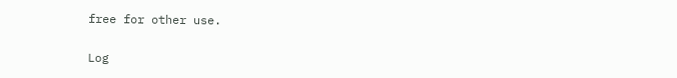free for other use.


Log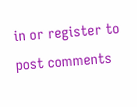in or register to post comments